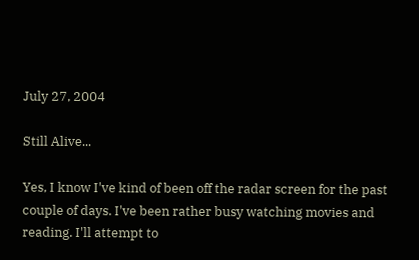July 27, 2004

Still Alive...

Yes, I know I've kind of been off the radar screen for the past couple of days. I've been rather busy watching movies and reading. I'll attempt to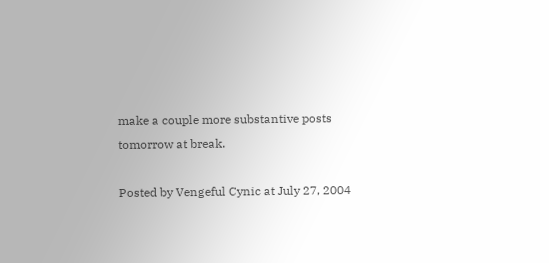make a couple more substantive posts tomorrow at break.

Posted by Vengeful Cynic at July 27, 2004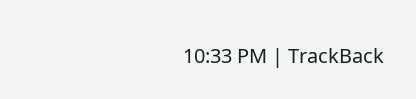10:33 PM | TrackBack